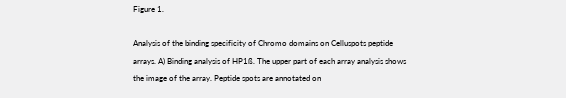Figure 1.

Analysis of the binding specificity of Chromo domains on Celluspots peptide arrays. A) Binding analysis of HP1ß. The upper part of each array analysis shows the image of the array. Peptide spots are annotated on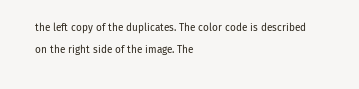the left copy of the duplicates. The color code is described on the right side of the image. The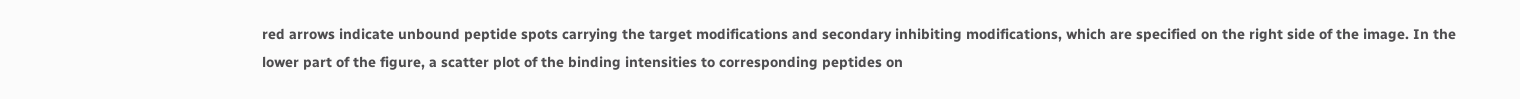red arrows indicate unbound peptide spots carrying the target modifications and secondary inhibiting modifications, which are specified on the right side of the image. In the lower part of the figure, a scatter plot of the binding intensities to corresponding peptides on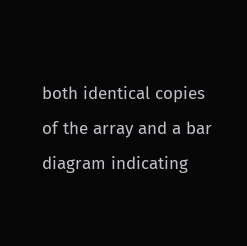both identical copies of the array and a bar diagram indicating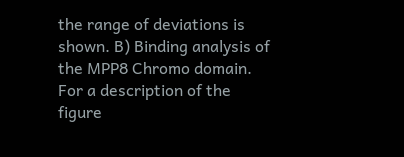the range of deviations is shown. B) Binding analysis of the MPP8 Chromo domain. For a description of the figure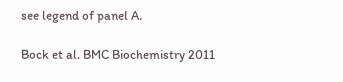see legend of panel A.

Bock et al. BMC Biochemistry 2011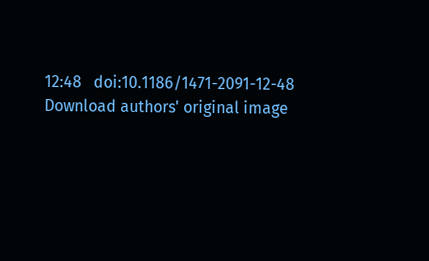12:48   doi:10.1186/1471-2091-12-48
Download authors' original image